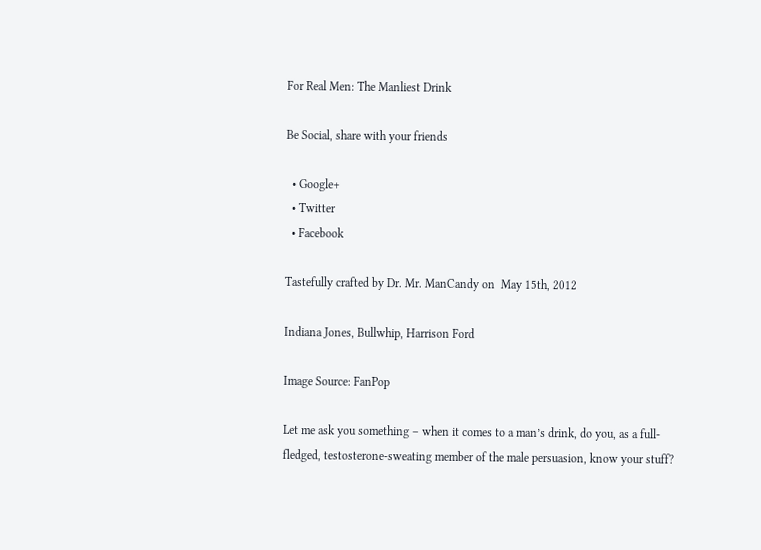For Real Men: The Manliest Drink

Be Social, share with your friends

  • Google+
  • Twitter
  • Facebook

Tastefully crafted by Dr. Mr. ManCandy on  May 15th, 2012

Indiana Jones, Bullwhip, Harrison Ford

Image Source: FanPop

Let me ask you something – when it comes to a man’s drink, do you, as a full-fledged, testosterone-sweating member of the male persuasion, know your stuff?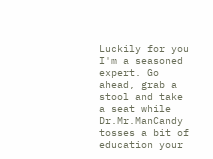Luckily for you I'm a seasoned expert. Go ahead, grab a stool and take a seat while Dr.Mr.ManCandy tosses a bit of education your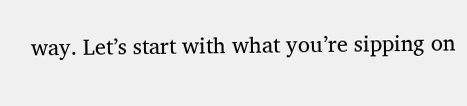way. Let’s start with what you’re sipping on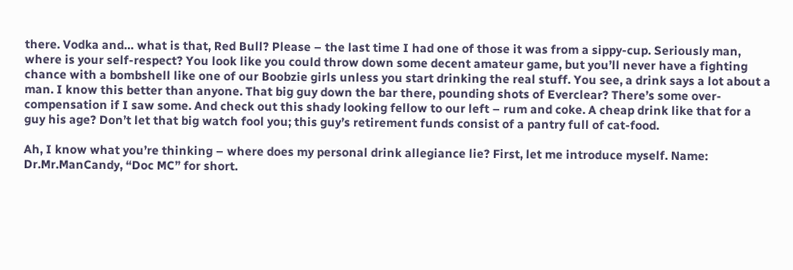there. Vodka and… what is that, Red Bull? Please – the last time I had one of those it was from a sippy-cup. Seriously man, where is your self-respect? You look like you could throw down some decent amateur game, but you’ll never have a fighting chance with a bombshell like one of our Boobzie girls unless you start drinking the real stuff. You see, a drink says a lot about a man. I know this better than anyone. That big guy down the bar there, pounding shots of Everclear? There’s some over-compensation if I saw some. And check out this shady looking fellow to our left – rum and coke. A cheap drink like that for a guy his age? Don’t let that big watch fool you; this guy’s retirement funds consist of a pantry full of cat-food.

Ah, I know what you’re thinking – where does my personal drink allegiance lie? First, let me introduce myself. Name: Dr.Mr.ManCandy, “Doc MC” for short.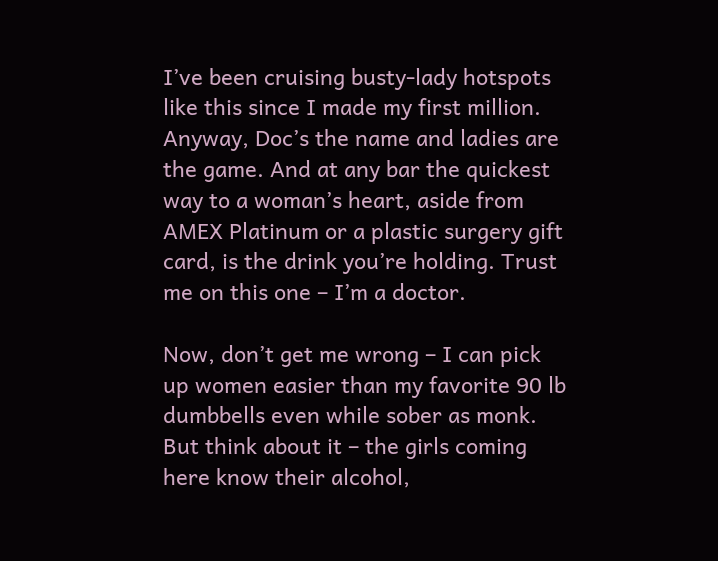I’ve been cruising busty-lady hotspots like this since I made my first million. Anyway, Doc’s the name and ladies are the game. And at any bar the quickest way to a woman’s heart, aside from AMEX Platinum or a plastic surgery gift card, is the drink you’re holding. Trust me on this one – I’m a doctor.

Now, don’t get me wrong – I can pick up women easier than my favorite 90 lb dumbbells even while sober as monk. But think about it – the girls coming here know their alcohol,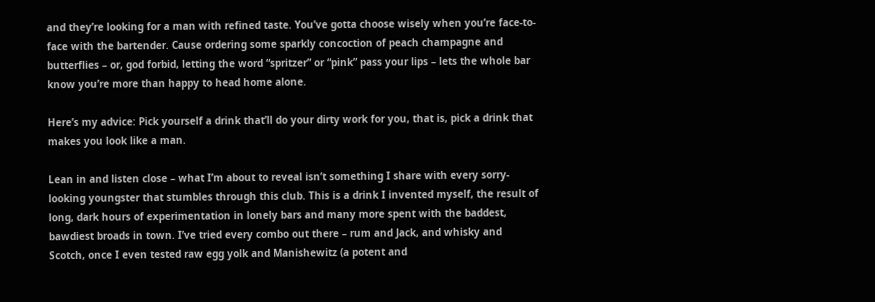and they’re looking for a man with refined taste. You’ve gotta choose wisely when you’re face-to-face with the bartender. Cause ordering some sparkly concoction of peach champagne and butterflies – or, god forbid, letting the word “spritzer” or “pink” pass your lips – lets the whole bar know you’re more than happy to head home alone.

Here’s my advice: Pick yourself a drink that’ll do your dirty work for you, that is, pick a drink that makes you look like a man.

Lean in and listen close – what I’m about to reveal isn’t something I share with every sorry-looking youngster that stumbles through this club. This is a drink I invented myself, the result of long, dark hours of experimentation in lonely bars and many more spent with the baddest, bawdiest broads in town. I’ve tried every combo out there – rum and Jack, and whisky and Scotch, once I even tested raw egg yolk and Manishewitz (a potent and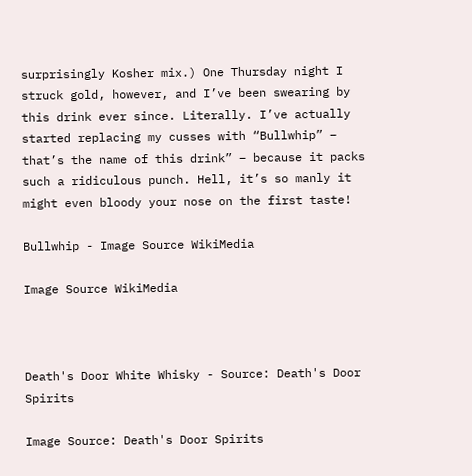surprisingly Kosher mix.) One Thursday night I struck gold, however, and I’ve been swearing by this drink ever since. Literally. I’ve actually started replacing my cusses with “Bullwhip” – that’s the name of this drink” – because it packs such a ridiculous punch. Hell, it’s so manly it might even bloody your nose on the first taste!

Bullwhip - Image Source WikiMedia

Image Source WikiMedia



Death's Door White Whisky - Source: Death's Door Spirits

Image Source: Death's Door Spirits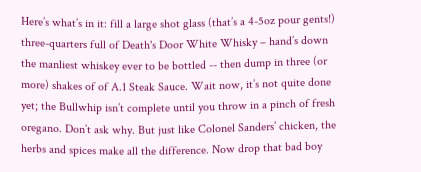Here’s what’s in it: fill a large shot glass (that’s a 4-5oz pour gents!) three-quarters full of Death's Door White Whisky – hand’s down the manliest whiskey ever to be bottled -- then dump in three (or more) shakes of of A.1 Steak Sauce. Wait now, it’s not quite done yet; the Bullwhip isn’t complete until you throw in a pinch of fresh oregano. Don’t ask why. But just like Colonel Sanders’ chicken, the herbs and spices make all the difference. Now drop that bad boy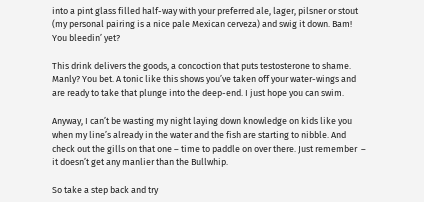into a pint glass filled half-way with your preferred ale, lager, pilsner or stout (my personal pairing is a nice pale Mexican cerveza) and swig it down. Bam! You bleedin’ yet?

This drink delivers the goods, a concoction that puts testosterone to shame. Manly? You bet. A tonic like this shows you’ve taken off your water-wings and are ready to take that plunge into the deep-end. I just hope you can swim.

Anyway, I can’t be wasting my night laying down knowledge on kids like you when my line’s already in the water and the fish are starting to nibble. And check out the gills on that one – time to paddle on over there. Just remember  – it doesn’t get any manlier than the Bullwhip.

So take a step back and try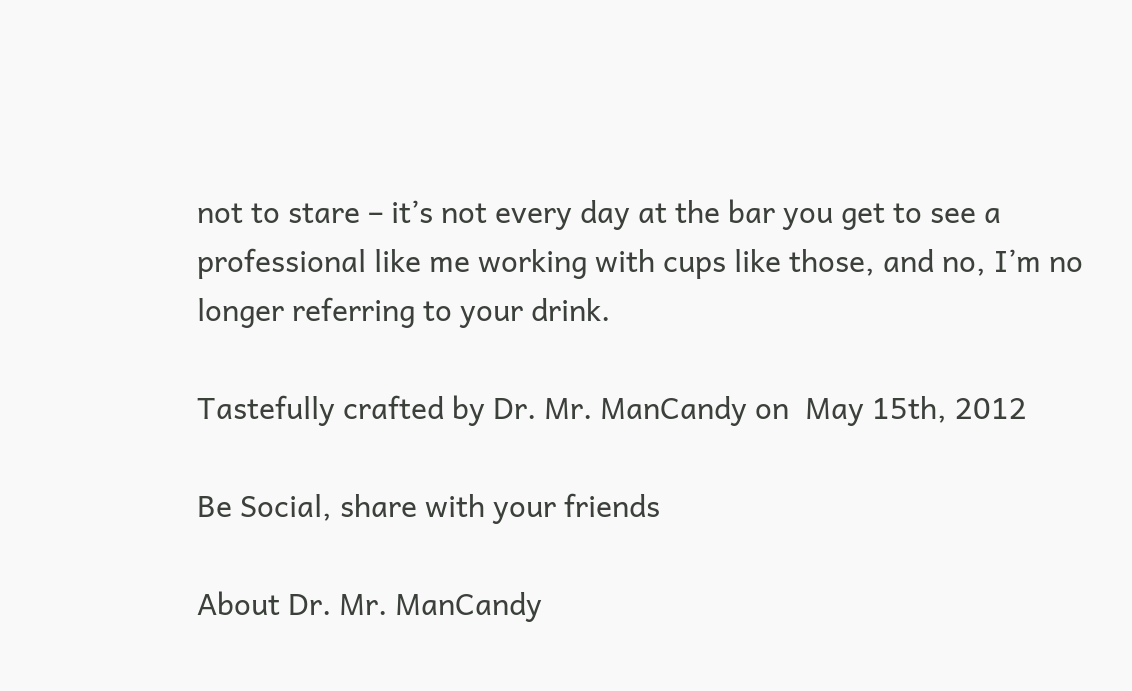not to stare – it’s not every day at the bar you get to see a professional like me working with cups like those, and no, I’m no longer referring to your drink.

Tastefully crafted by Dr. Mr. ManCandy on  May 15th, 2012

Be Social, share with your friends

About Dr. Mr. ManCandy